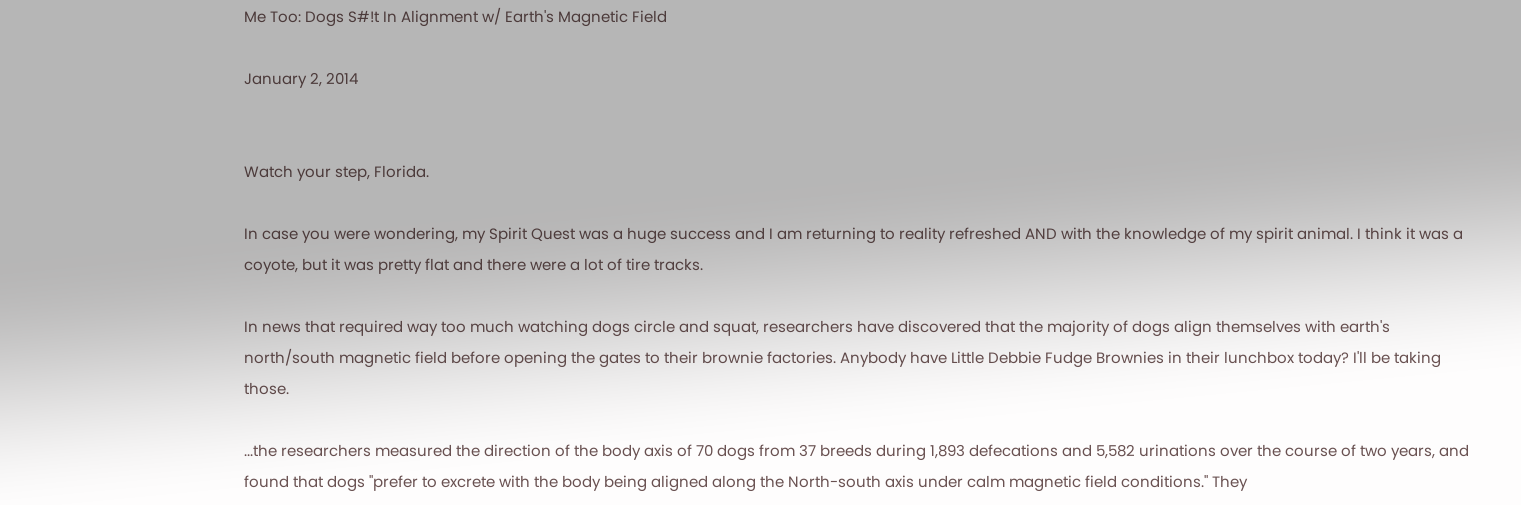Me Too: Dogs S#!t In Alignment w/ Earth's Magnetic Field

January 2, 2014


Watch your step, Florida.

In case you were wondering, my Spirit Quest was a huge success and I am returning to reality refreshed AND with the knowledge of my spirit animal. I think it was a coyote, but it was pretty flat and there were a lot of tire tracks.

In news that required way too much watching dogs circle and squat, researchers have discovered that the majority of dogs align themselves with earth's north/south magnetic field before opening the gates to their brownie factories. Anybody have Little Debbie Fudge Brownies in their lunchbox today? I'll be taking those.

...the researchers measured the direction of the body axis of 70 dogs from 37 breeds during 1,893 defecations and 5,582 urinations over the course of two years, and found that dogs "prefer to excrete with the body being aligned along the North-south axis under calm magnetic field conditions." They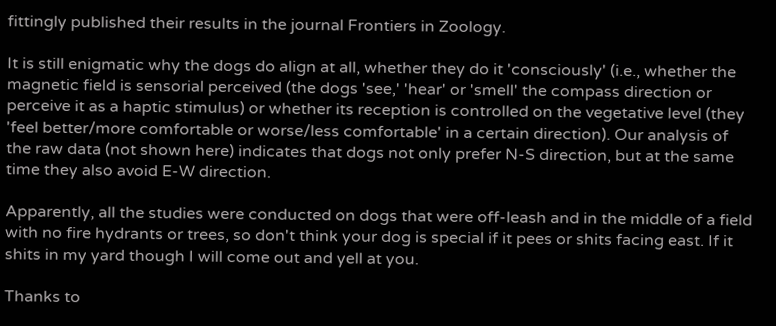fittingly published their results in the journal Frontiers in Zoology.

It is still enigmatic why the dogs do align at all, whether they do it 'consciously' (i.e., whether the magnetic field is sensorial perceived (the dogs 'see,' 'hear' or 'smell' the compass direction or perceive it as a haptic stimulus) or whether its reception is controlled on the vegetative level (they 'feel better/more comfortable or worse/less comfortable' in a certain direction). Our analysis of the raw data (not shown here) indicates that dogs not only prefer N-S direction, but at the same time they also avoid E-W direction.

Apparently, all the studies were conducted on dogs that were off-leash and in the middle of a field with no fire hydrants or trees, so don't think your dog is special if it pees or shits facing east. If it shits in my yard though I will come out and yell at you.

Thanks to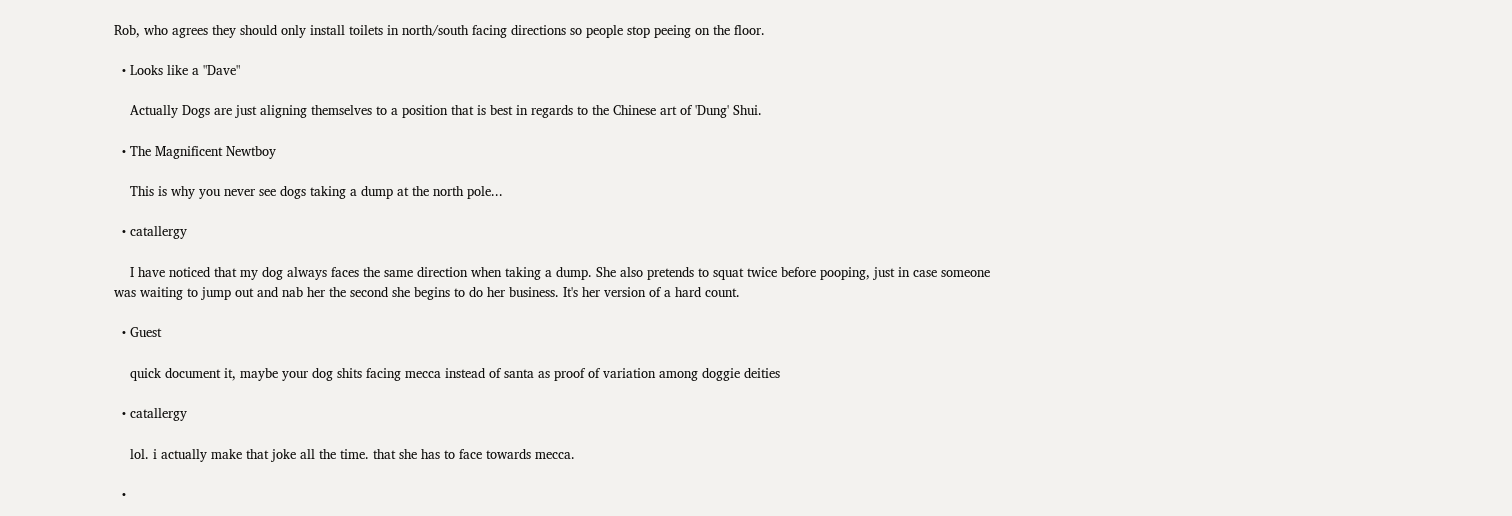Rob, who agrees they should only install toilets in north/south facing directions so people stop peeing on the floor.

  • Looks like a "Dave"

    Actually Dogs are just aligning themselves to a position that is best in regards to the Chinese art of 'Dung' Shui.

  • The Magnificent Newtboy

    This is why you never see dogs taking a dump at the north pole...

  • catallergy

    I have noticed that my dog always faces the same direction when taking a dump. She also pretends to squat twice before pooping, just in case someone was waiting to jump out and nab her the second she begins to do her business. It's her version of a hard count.

  • Guest

    quick document it, maybe your dog shits facing mecca instead of santa as proof of variation among doggie deities

  • catallergy

    lol. i actually make that joke all the time. that she has to face towards mecca.

  •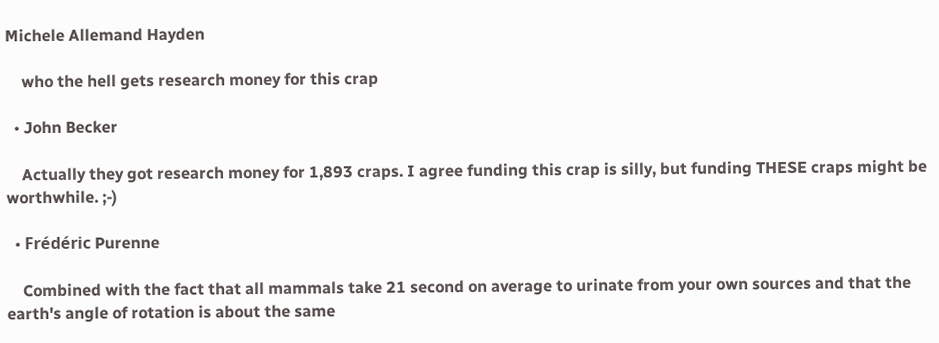Michele Allemand Hayden

    who the hell gets research money for this crap

  • John Becker

    Actually they got research money for 1,893 craps. I agree funding this crap is silly, but funding THESE craps might be worthwhile. ;-)

  • Frédéric Purenne

    Combined with the fact that all mammals take 21 second on average to urinate from your own sources and that the earth's angle of rotation is about the same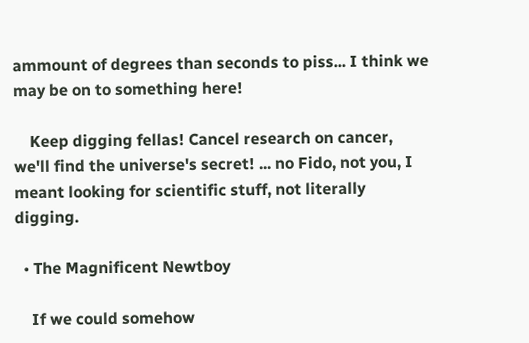ammount of degrees than seconds to piss... I think we may be on to something here!

    Keep digging fellas! Cancel research on cancer, we'll find the universe's secret! ... no Fido, not you, I meant looking for scientific stuff, not literally digging.

  • The Magnificent Newtboy

    If we could somehow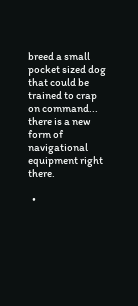breed a small pocket sized dog that could be trained to crap on command... there is a new form of navigational equipment right there.

  •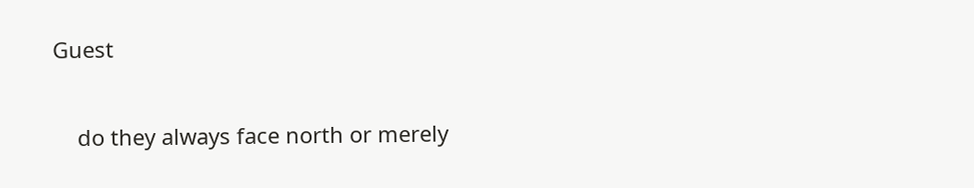Guest

    do they always face north or merely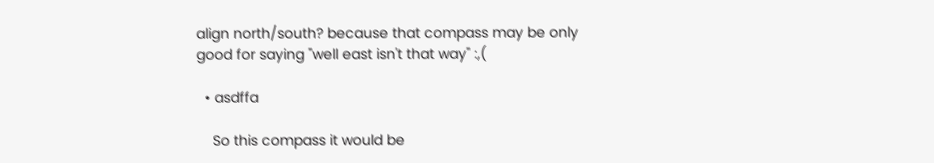align north/south? because that compass may be only good for saying "well east isn't that way" :,(

  • asdffa

    So this compass it would be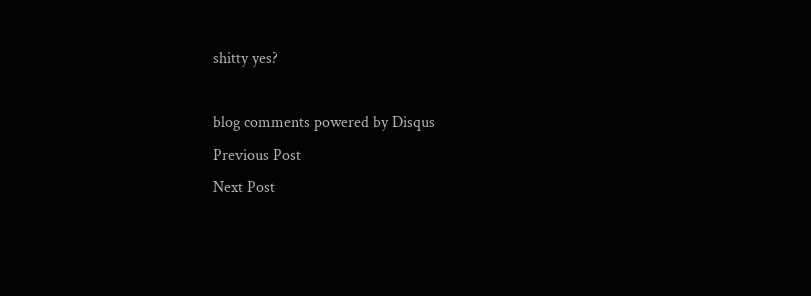shitty yes?

blog comments powered by Disqus
Previous Post
Next Post